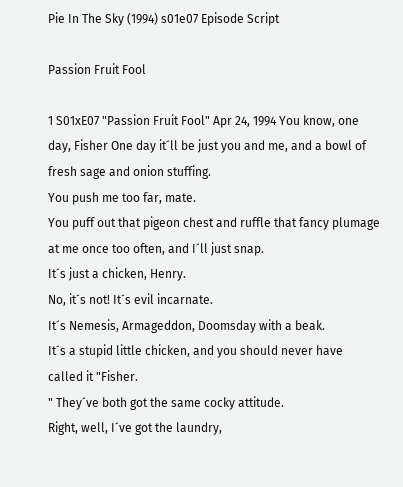Pie In The Sky (1994) s01e07 Episode Script

Passion Fruit Fool

1 S01xE07 "Passion Fruit Fool" Apr 24, 1994 You know, one day, Fisher One day it´ll be just you and me, and a bowl of fresh sage and onion stuffing.
You push me too far, mate.
You puff out that pigeon chest and ruffle that fancy plumage at me once too often, and I´ll just snap.
It´s just a chicken, Henry.
No, it´s not! It´s evil incarnate.
It´s Nemesis, Armageddon, Doomsday with a beak.
It´s a stupid little chicken, and you should never have called it "Fisher.
" They´ve both got the same cocky attitude.
Right, well, I´ve got the laundry,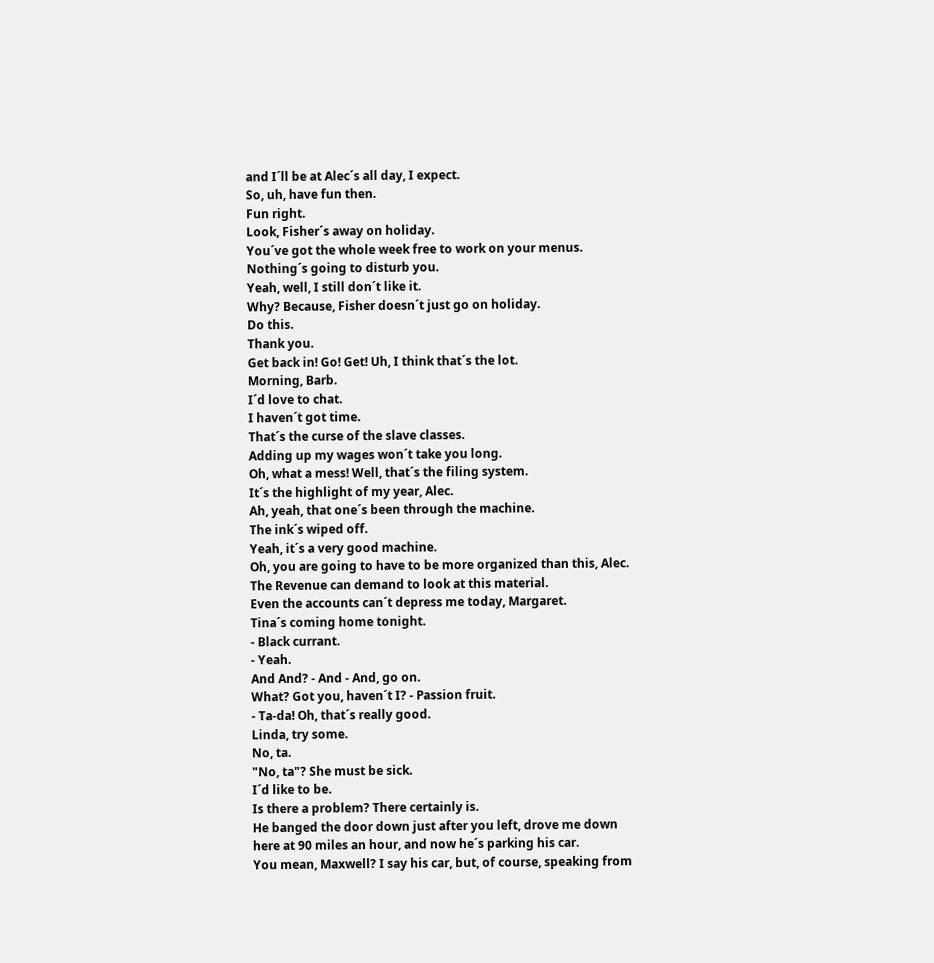and I´ll be at Alec´s all day, I expect.
So, uh, have fun then.
Fun right.
Look, Fisher´s away on holiday.
You´ve got the whole week free to work on your menus.
Nothing´s going to disturb you.
Yeah, well, I still don´t like it.
Why? Because, Fisher doesn´t just go on holiday.
Do this.
Thank you.
Get back in! Go! Get! Uh, I think that´s the lot.
Morning, Barb.
I´d love to chat.
I haven´t got time.
That´s the curse of the slave classes.
Adding up my wages won´t take you long.
Oh, what a mess! Well, that´s the filing system.
It´s the highlight of my year, Alec.
Ah, yeah, that one´s been through the machine.
The ink´s wiped off.
Yeah, it´s a very good machine.
Oh, you are going to have to be more organized than this, Alec.
The Revenue can demand to look at this material.
Even the accounts can´t depress me today, Margaret.
Tina´s coming home tonight.
- Black currant.
- Yeah.
And And? - And - And, go on.
What? Got you, haven´t I? - Passion fruit.
- Ta-da! Oh, that´s really good.
Linda, try some.
No, ta.
"No, ta"? She must be sick.
I´d like to be.
Is there a problem? There certainly is.
He banged the door down just after you left, drove me down here at 90 miles an hour, and now he´s parking his car.
You mean, Maxwell? I say his car, but, of course, speaking from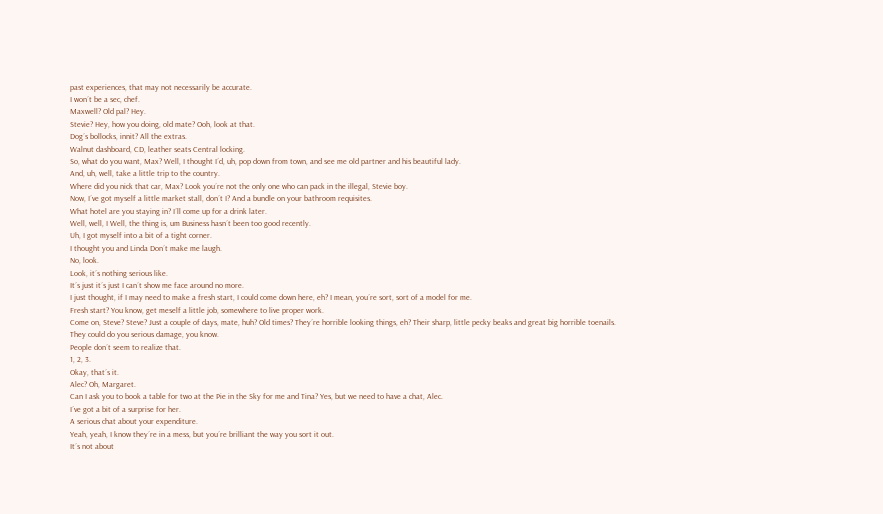past experiences, that may not necessarily be accurate.
I won´t be a sec, chef.
Maxwell? Old pal? Hey.
Stevie? Hey, how you doing, old mate? Ooh, look at that.
Dog´s bollocks, innit? All the extras.
Walnut dashboard, CD, leather seats Central locking.
So, what do you want, Max? Well, I thought I´d, uh, pop down from town, and see me old partner and his beautiful lady.
And, uh, well, take a little trip to the country.
Where did you nick that car, Max? Look you´re not the only one who can pack in the illegal, Stevie boy.
Now, I´ve got myself a little market stall, don´t I? And a bundle on your bathroom requisites.
What hotel are you staying in? I´ll come up for a drink later.
Well, well, I Well, the thing is, um Business hasn´t been too good recently.
Uh, I got myself into a bit of a tight corner.
I thought you and Linda Don´t make me laugh.
No, look.
Look, it´s nothing serious like.
It´s just it´s just I can´t show me face around no more.
I just thought, if I may need to make a fresh start, I could come down here, eh? I mean, you´re sort, sort of a model for me.
Fresh start? You know, get meself a little job, somewhere to live proper work.
Come on, Steve? Steve? Just a couple of days, mate, huh? Old times? They´re horrible looking things, eh? Their sharp, little pecky beaks and great big horrible toenails.
They could do you serious damage, you know.
People don´t seem to realize that.
1, 2, 3.
Okay, that´s it.
Alec? Oh, Margaret.
Can I ask you to book a table for two at the Pie in the Sky for me and Tina? Yes, but we need to have a chat, Alec.
I´ve got a bit of a surprise for her.
A serious chat about your expenditure.
Yeah, yeah, I know they´re in a mess, but you´re brilliant the way you sort it out.
It´s not about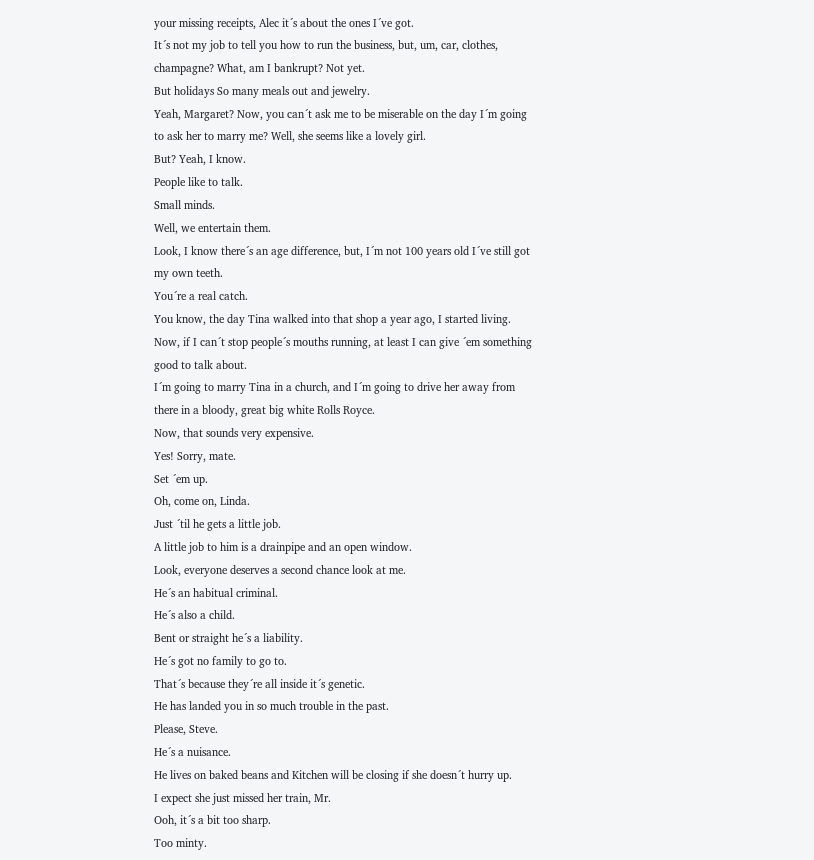your missing receipts, Alec it´s about the ones I´ve got.
It´s not my job to tell you how to run the business, but, um, car, clothes, champagne? What, am I bankrupt? Not yet.
But holidays So many meals out and jewelry.
Yeah, Margaret? Now, you can´t ask me to be miserable on the day I´m going to ask her to marry me? Well, she seems like a lovely girl.
But? Yeah, I know.
People like to talk.
Small minds.
Well, we entertain them.
Look, I know there´s an age difference, but, I´m not 100 years old I´ve still got my own teeth.
You´re a real catch.
You know, the day Tina walked into that shop a year ago, I started living.
Now, if I can´t stop people´s mouths running, at least I can give ´em something good to talk about.
I´m going to marry Tina in a church, and I´m going to drive her away from there in a bloody, great big white Rolls Royce.
Now, that sounds very expensive.
Yes! Sorry, mate.
Set ´em up.
Oh, come on, Linda.
Just ´til he gets a little job.
A little job to him is a drainpipe and an open window.
Look, everyone deserves a second chance look at me.
He´s an habitual criminal.
He´s also a child.
Bent or straight he´s a liability.
He´s got no family to go to.
That´s because they´re all inside it´s genetic.
He has landed you in so much trouble in the past.
Please, Steve.
He´s a nuisance.
He lives on baked beans and Kitchen will be closing if she doesn´t hurry up.
I expect she just missed her train, Mr.
Ooh, it´s a bit too sharp.
Too minty.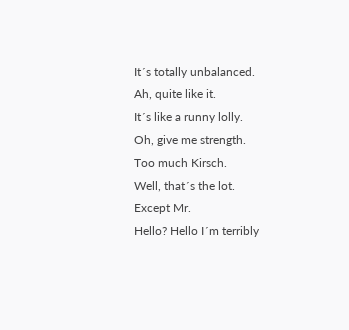It´s totally unbalanced.
Ah, quite like it.
It´s like a runny lolly.
Oh, give me strength.
Too much Kirsch.
Well, that´s the lot.
Except Mr.
Hello? Hello I´m terribly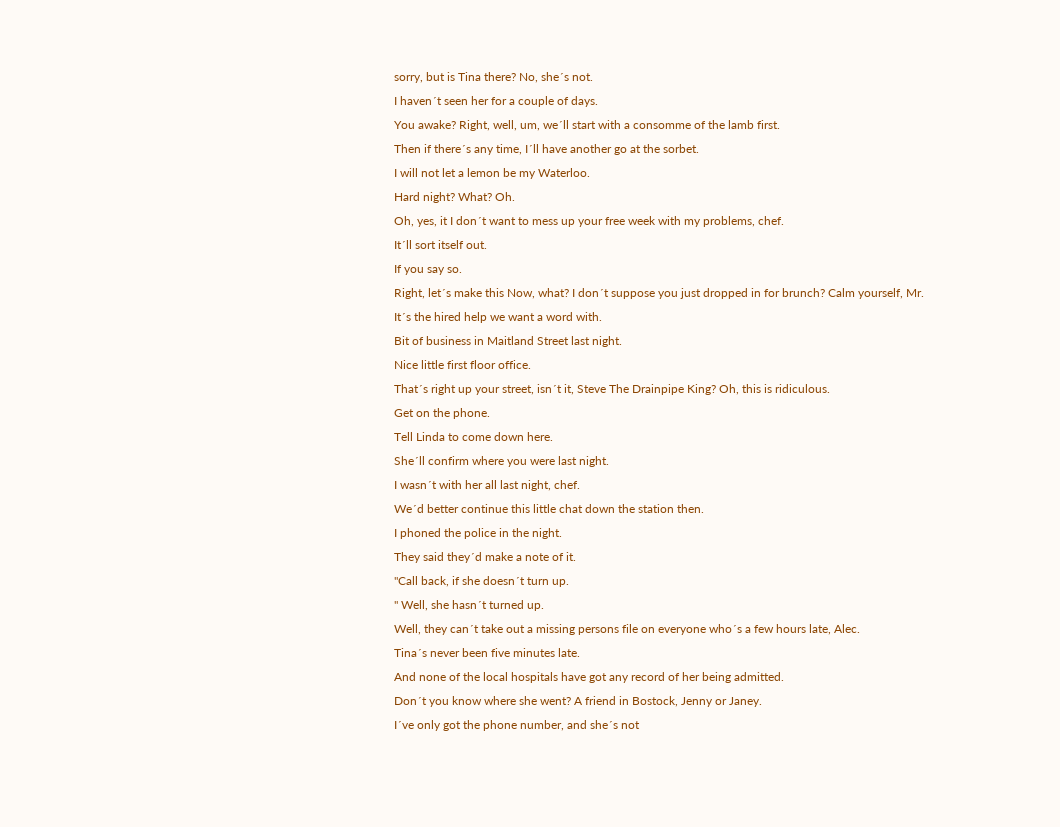sorry, but is Tina there? No, she´s not.
I haven´t seen her for a couple of days.
You awake? Right, well, um, we´ll start with a consomme of the lamb first.
Then if there´s any time, I´ll have another go at the sorbet.
I will not let a lemon be my Waterloo.
Hard night? What? Oh.
Oh, yes, it I don´t want to mess up your free week with my problems, chef.
It´ll sort itself out.
If you say so.
Right, let´s make this Now, what? I don´t suppose you just dropped in for brunch? Calm yourself, Mr.
It´s the hired help we want a word with.
Bit of business in Maitland Street last night.
Nice little first floor office.
That´s right up your street, isn´t it, Steve The Drainpipe King? Oh, this is ridiculous.
Get on the phone.
Tell Linda to come down here.
She´ll confirm where you were last night.
I wasn´t with her all last night, chef.
We´d better continue this little chat down the station then.
I phoned the police in the night.
They said they´d make a note of it.
"Call back, if she doesn´t turn up.
" Well, she hasn´t turned up.
Well, they can´t take out a missing persons file on everyone who´s a few hours late, Alec.
Tina´s never been five minutes late.
And none of the local hospitals have got any record of her being admitted.
Don´t you know where she went? A friend in Bostock, Jenny or Janey.
I´ve only got the phone number, and she´s not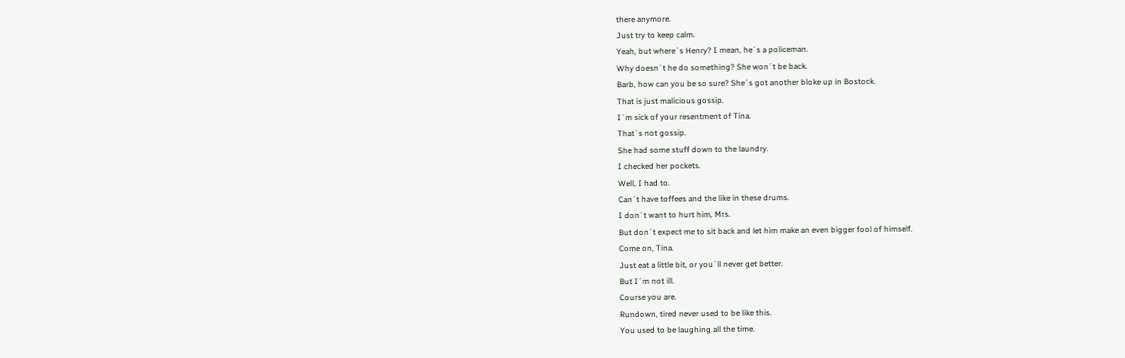there anymore.
Just try to keep calm.
Yeah, but where´s Henry? I mean, he´s a policeman.
Why doesn´t he do something? She won´t be back.
Barb, how can you be so sure? She´s got another bloke up in Bostock.
That is just malicious gossip.
I´m sick of your resentment of Tina.
That´s not gossip.
She had some stuff down to the laundry.
I checked her pockets.
Well, I had to.
Can´t have toffees and the like in these drums.
I don´t want to hurt him, Mrs.
But don´t expect me to sit back and let him make an even bigger fool of himself.
Come on, Tina.
Just eat a little bit, or you´ll never get better.
But I´m not ill.
Course you are.
Rundown, tired never used to be like this.
You used to be laughing all the time.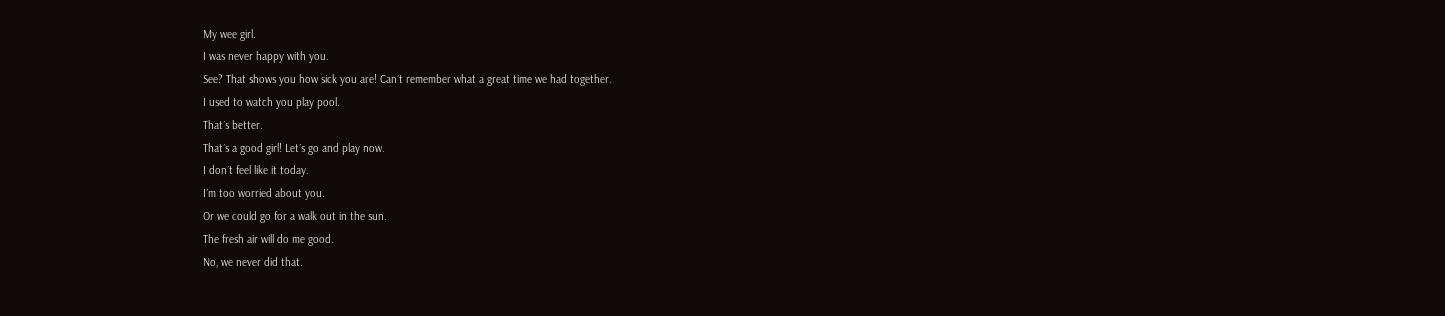My wee girl.
I was never happy with you.
See? That shows you how sick you are! Can´t remember what a great time we had together.
I used to watch you play pool.
That´s better.
That´s a good girl! Let´s go and play now.
I don´t feel like it today.
I´m too worried about you.
Or we could go for a walk out in the sun.
The fresh air will do me good.
No, we never did that.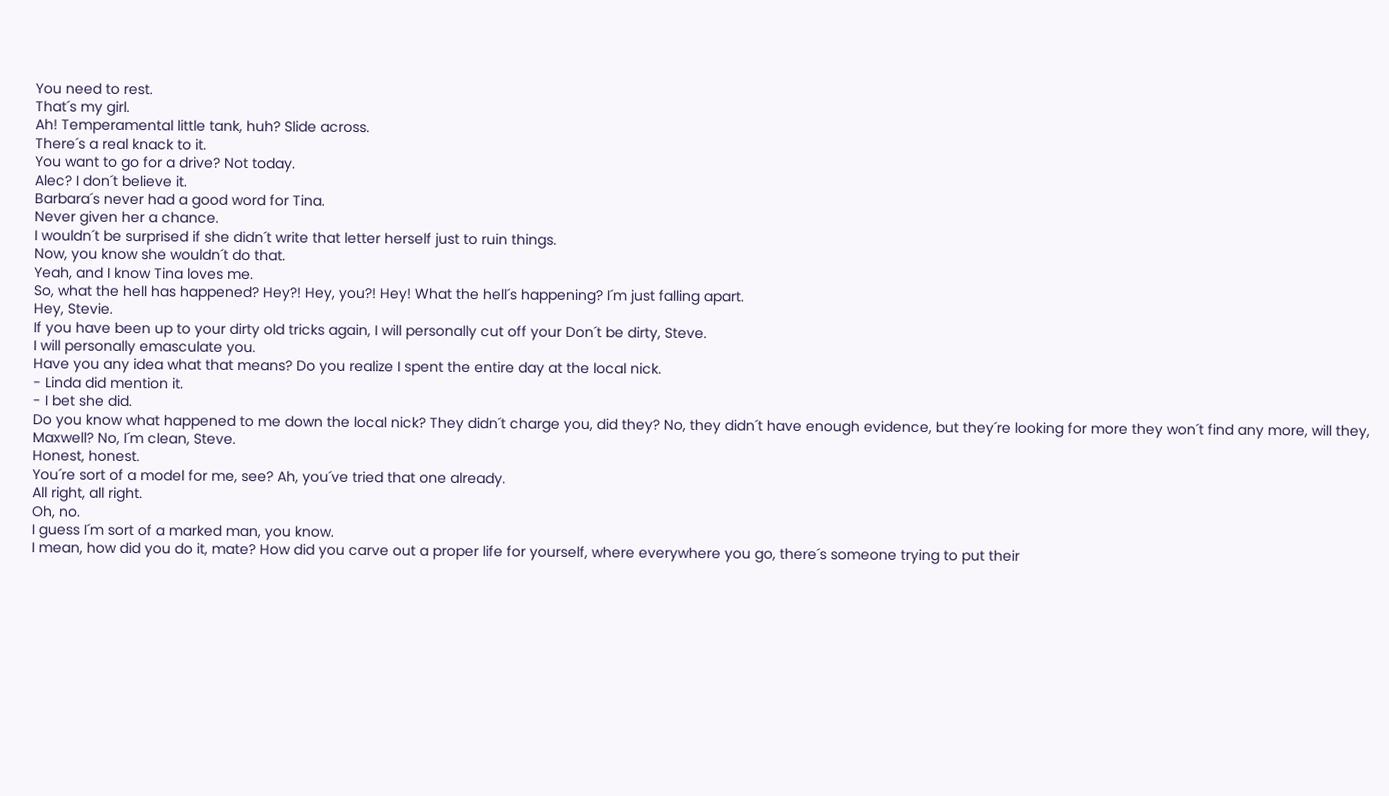You need to rest.
That´s my girl.
Ah! Temperamental little tank, huh? Slide across.
There´s a real knack to it.
You want to go for a drive? Not today.
Alec? I don´t believe it.
Barbara´s never had a good word for Tina.
Never given her a chance.
I wouldn´t be surprised if she didn´t write that letter herself just to ruin things.
Now, you know she wouldn´t do that.
Yeah, and I know Tina loves me.
So, what the hell has happened? Hey?! Hey, you?! Hey! What the hell´s happening? I´m just falling apart.
Hey, Stevie.
If you have been up to your dirty old tricks again, I will personally cut off your Don´t be dirty, Steve.
I will personally emasculate you.
Have you any idea what that means? Do you realize I spent the entire day at the local nick.
- Linda did mention it.
- I bet she did.
Do you know what happened to me down the local nick? They didn´t charge you, did they? No, they didn´t have enough evidence, but they´re looking for more they won´t find any more, will they, Maxwell? No, I´m clean, Steve.
Honest, honest.
You´re sort of a model for me, see? Ah, you´ve tried that one already.
All right, all right.
Oh, no.
I guess I´m sort of a marked man, you know.
I mean, how did you do it, mate? How did you carve out a proper life for yourself, where everywhere you go, there´s someone trying to put their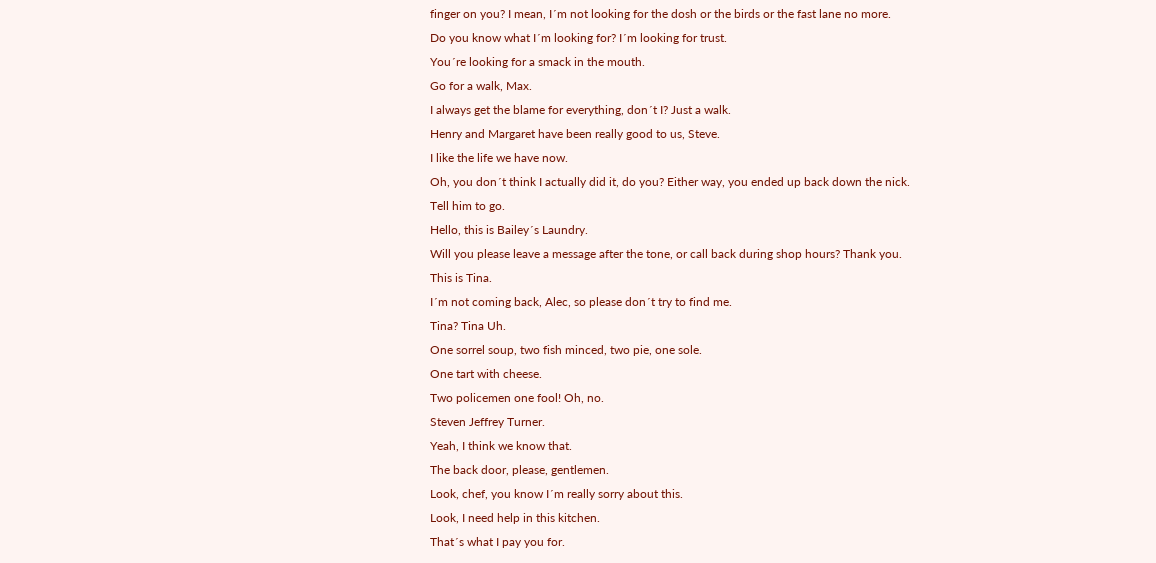finger on you? I mean, I´m not looking for the dosh or the birds or the fast lane no more.
Do you know what I´m looking for? I´m looking for trust.
You´re looking for a smack in the mouth.
Go for a walk, Max.
I always get the blame for everything, don´t I? Just a walk.
Henry and Margaret have been really good to us, Steve.
I like the life we have now.
Oh, you don´t think I actually did it, do you? Either way, you ended up back down the nick.
Tell him to go.
Hello, this is Bailey´s Laundry.
Will you please leave a message after the tone, or call back during shop hours? Thank you.
This is Tina.
I´m not coming back, Alec, so please don´t try to find me.
Tina? Tina Uh.
One sorrel soup, two fish minced, two pie, one sole.
One tart with cheese.
Two policemen one fool! Oh, no.
Steven Jeffrey Turner.
Yeah, I think we know that.
The back door, please, gentlemen.
Look, chef, you know I´m really sorry about this.
Look, I need help in this kitchen.
That´s what I pay you for.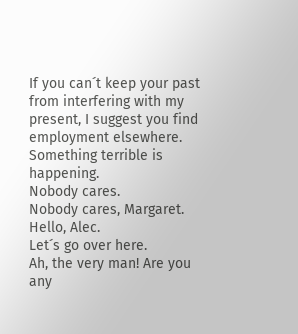If you can´t keep your past from interfering with my present, I suggest you find employment elsewhere.
Something terrible is happening.
Nobody cares.
Nobody cares, Margaret.
Hello, Alec.
Let´s go over here.
Ah, the very man! Are you any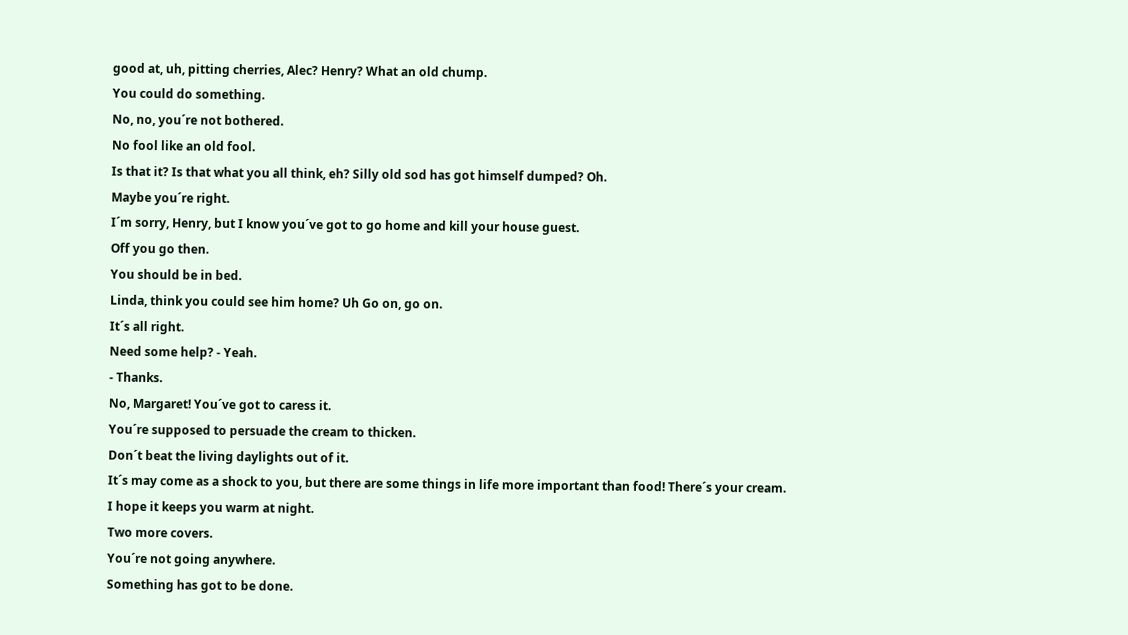good at, uh, pitting cherries, Alec? Henry? What an old chump.
You could do something.
No, no, you´re not bothered.
No fool like an old fool.
Is that it? Is that what you all think, eh? Silly old sod has got himself dumped? Oh.
Maybe you´re right.
I´m sorry, Henry, but I know you´ve got to go home and kill your house guest.
Off you go then.
You should be in bed.
Linda, think you could see him home? Uh Go on, go on.
It´s all right.
Need some help? - Yeah.
- Thanks.
No, Margaret! You´ve got to caress it.
You´re supposed to persuade the cream to thicken.
Don´t beat the living daylights out of it.
It´s may come as a shock to you, but there are some things in life more important than food! There´s your cream.
I hope it keeps you warm at night.
Two more covers.
You´re not going anywhere.
Something has got to be done.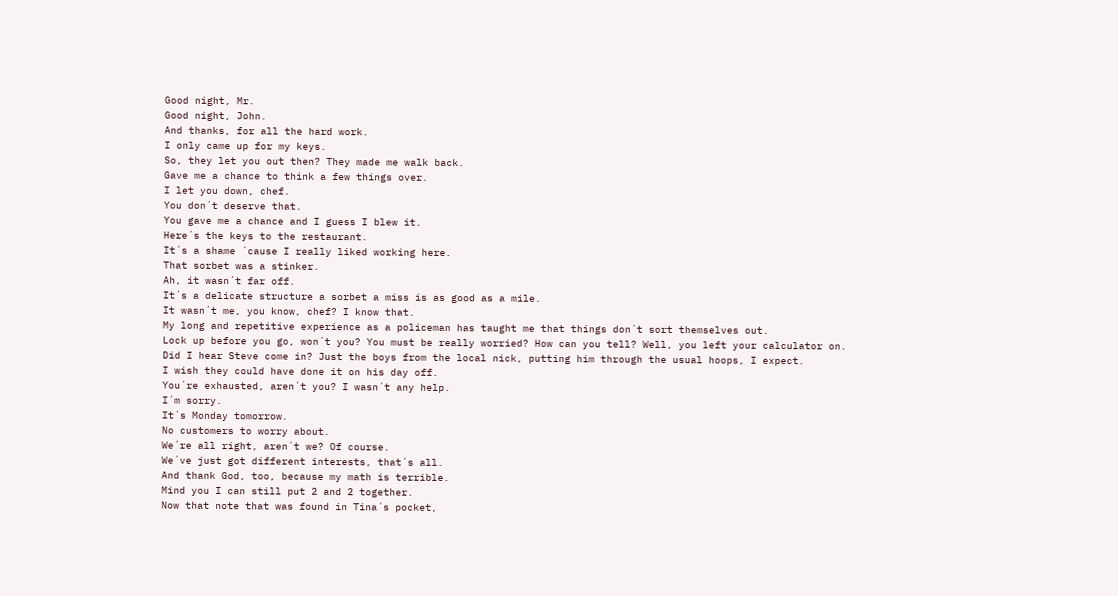Good night, Mr.
Good night, John.
And thanks, for all the hard work.
I only came up for my keys.
So, they let you out then? They made me walk back.
Gave me a chance to think a few things over.
I let you down, chef.
You don´t deserve that.
You gave me a chance and I guess I blew it.
Here´s the keys to the restaurant.
It´s a shame ´cause I really liked working here.
That sorbet was a stinker.
Ah, it wasn´t far off.
It´s a delicate structure a sorbet a miss is as good as a mile.
It wasn´t me, you know, chef? I know that.
My long and repetitive experience as a policeman has taught me that things don´t sort themselves out.
Lock up before you go, won´t you? You must be really worried? How can you tell? Well, you left your calculator on.
Did I hear Steve come in? Just the boys from the local nick, putting him through the usual hoops, I expect.
I wish they could have done it on his day off.
You´re exhausted, aren´t you? I wasn´t any help.
I´m sorry.
It´s Monday tomorrow.
No customers to worry about.
We´re all right, aren´t we? Of course.
We´ve just got different interests, that´s all.
And thank God, too, because my math is terrible.
Mind you I can still put 2 and 2 together.
Now that note that was found in Tina´s pocket,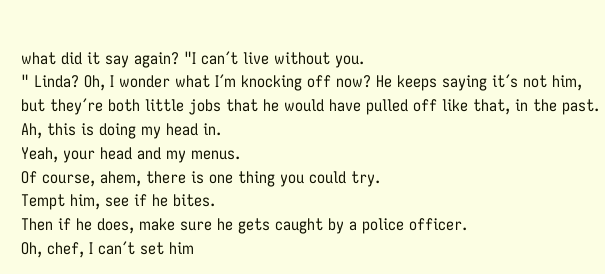what did it say again? "I can´t live without you.
" Linda? Oh, I wonder what I´m knocking off now? He keeps saying it´s not him, but they´re both little jobs that he would have pulled off like that, in the past.
Ah, this is doing my head in.
Yeah, your head and my menus.
Of course, ahem, there is one thing you could try.
Tempt him, see if he bites.
Then if he does, make sure he gets caught by a police officer.
Oh, chef, I can´t set him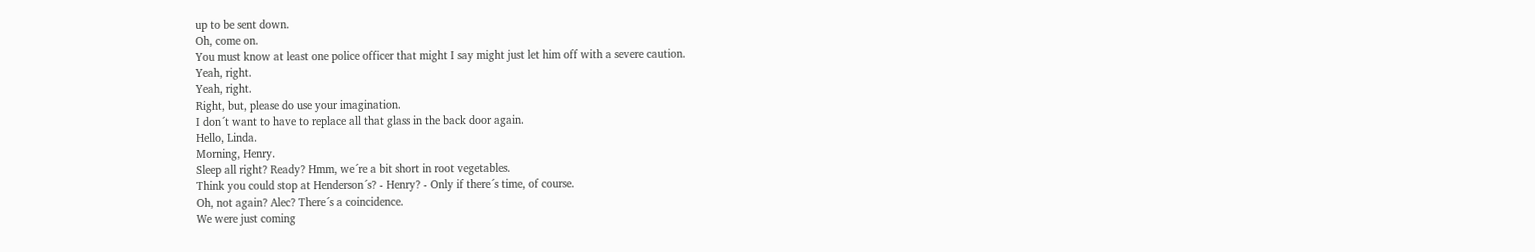up to be sent down.
Oh, come on.
You must know at least one police officer that might I say might just let him off with a severe caution.
Yeah, right.
Yeah, right.
Right, but, please do use your imagination.
I don´t want to have to replace all that glass in the back door again.
Hello, Linda.
Morning, Henry.
Sleep all right? Ready? Hmm, we´re a bit short in root vegetables.
Think you could stop at Henderson´s? - Henry? - Only if there´s time, of course.
Oh, not again? Alec? There´s a coincidence.
We were just coming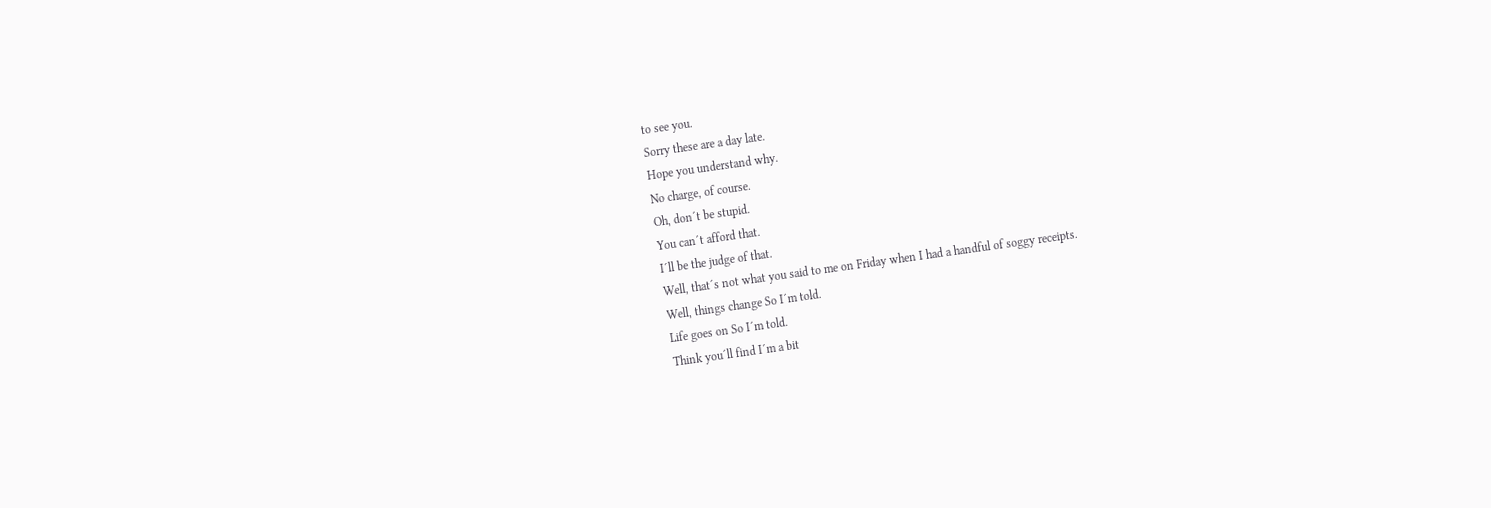to see you.
Sorry these are a day late.
Hope you understand why.
No charge, of course.
Oh, don´t be stupid.
You can´t afford that.
I´ll be the judge of that.
Well, that´s not what you said to me on Friday when I had a handful of soggy receipts.
Well, things change So I´m told.
Life goes on So I´m told.
Think you´ll find I´m a bit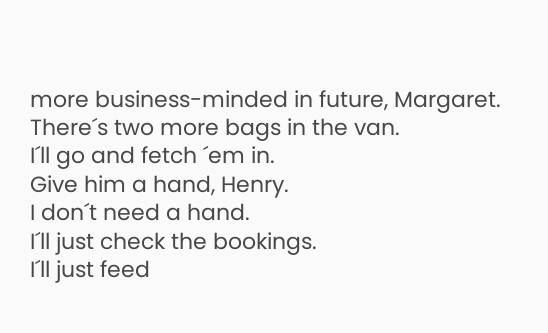more business-minded in future, Margaret.
There´s two more bags in the van.
I´ll go and fetch ´em in.
Give him a hand, Henry.
I don´t need a hand.
I´ll just check the bookings.
I´ll just feed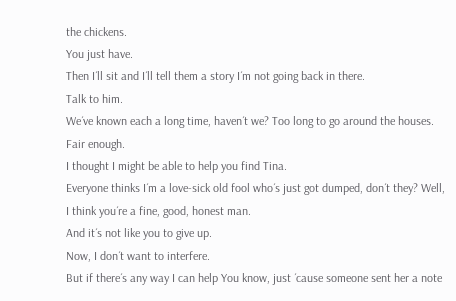the chickens.
You just have.
Then I´ll sit and I´ll tell them a story I´m not going back in there.
Talk to him.
We´ve known each a long time, haven´t we? Too long to go around the houses.
Fair enough.
I thought I might be able to help you find Tina.
Everyone thinks I´m a love-sick old fool who´s just got dumped, don´t they? Well, I think you´re a fine, good, honest man.
And it´s not like you to give up.
Now, I don´t want to interfere.
But if there´s any way I can help You know, just ´cause someone sent her a note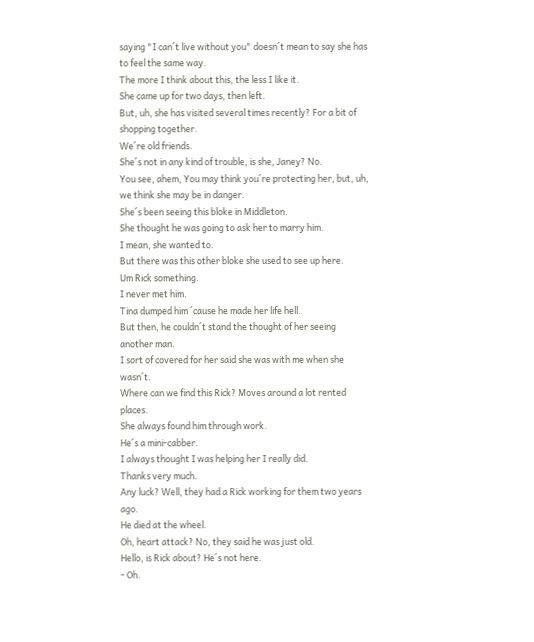saying "I can´t live without you" doesn´t mean to say she has to feel the same way.
The more I think about this, the less I like it.
She came up for two days, then left.
But, uh, she has visited several times recently? For a bit of shopping together.
We´re old friends.
She´s not in any kind of trouble, is she, Janey? No.
You see, ahem, You may think you´re protecting her, but, uh, we think she may be in danger.
She´s been seeing this bloke in Middleton.
She thought he was going to ask her to marry him.
I mean, she wanted to.
But there was this other bloke she used to see up here.
Um Rick something.
I never met him.
Tina dumped him ´cause he made her life hell.
But then, he couldn´t stand the thought of her seeing another man.
I sort of covered for her said she was with me when she wasn´t.
Where can we find this Rick? Moves around a lot rented places.
She always found him through work.
He´s a mini-cabber.
I always thought I was helping her I really did.
Thanks very much.
Any luck? Well, they had a Rick working for them two years ago.
He died at the wheel.
Oh, heart attack? No, they said he was just old.
Hello, is Rick about? He´s not here.
- Oh.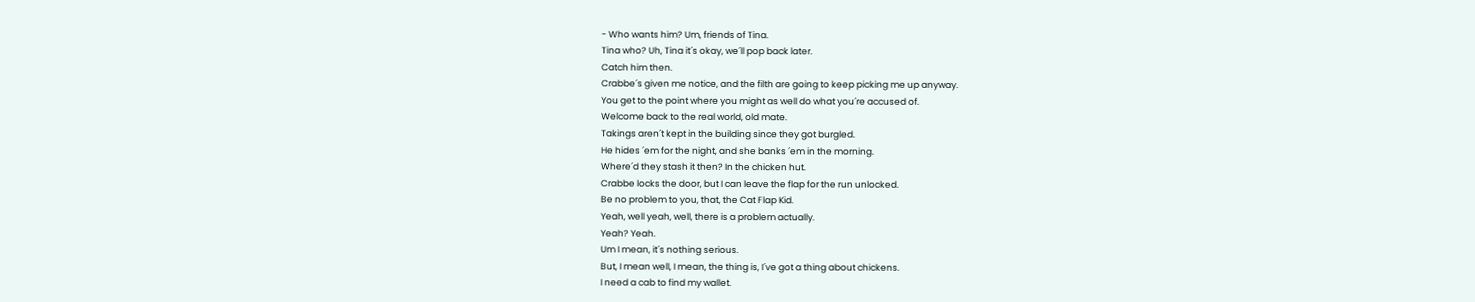- Who wants him? Um, friends of Tina.
Tina who? Uh, Tina it´s okay, we´ll pop back later.
Catch him then.
Crabbe´s given me notice, and the filth are going to keep picking me up anyway.
You get to the point where you might as well do what you´re accused of.
Welcome back to the real world, old mate.
Takings aren´t kept in the building since they got burgled.
He hides ´em for the night, and she banks ´em in the morning.
Where´d they stash it then? In the chicken hut.
Crabbe locks the door, but I can leave the flap for the run unlocked.
Be no problem to you, that, the Cat Flap Kid.
Yeah, well yeah, well, there is a problem actually.
Yeah? Yeah.
Um I mean, it´s nothing serious.
But, I mean well, I mean, the thing is, I´ve got a thing about chickens.
I need a cab to find my wallet.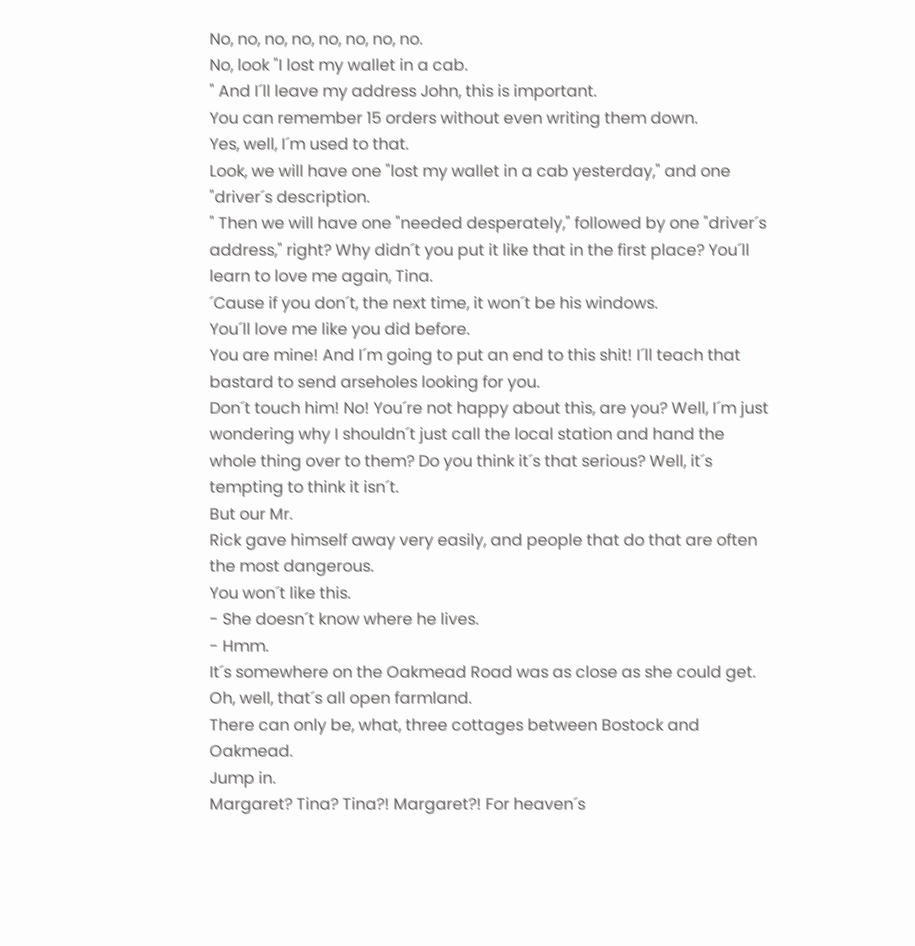No, no, no, no, no, no, no, no.
No, look "I lost my wallet in a cab.
" And I´ll leave my address John, this is important.
You can remember 15 orders without even writing them down.
Yes, well, I´m used to that.
Look, we will have one "lost my wallet in a cab yesterday," and one "driver´s description.
" Then we will have one "needed desperately," followed by one "driver´s address," right? Why didn´t you put it like that in the first place? You´ll learn to love me again, Tina.
´Cause if you don´t, the next time, it won´t be his windows.
You´ll love me like you did before.
You are mine! And I´m going to put an end to this shit! I´ll teach that bastard to send arseholes looking for you.
Don´t touch him! No! You´re not happy about this, are you? Well, I´m just wondering why I shouldn´t just call the local station and hand the whole thing over to them? Do you think it´s that serious? Well, it´s tempting to think it isn´t.
But our Mr.
Rick gave himself away very easily, and people that do that are often the most dangerous.
You won´t like this.
- She doesn´t know where he lives.
- Hmm.
It´s somewhere on the Oakmead Road was as close as she could get.
Oh, well, that´s all open farmland.
There can only be, what, three cottages between Bostock and Oakmead.
Jump in.
Margaret? Tina? Tina?! Margaret?! For heaven´s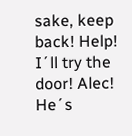sake, keep back! Help! I´ll try the door! Alec! He´s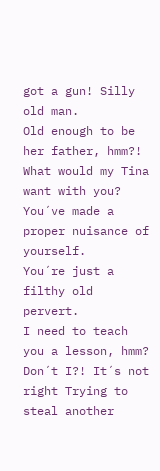got a gun! Silly old man.
Old enough to be her father, hmm?! What would my Tina want with you? You´ve made a proper nuisance of yourself.
You´re just a filthy old pervert.
I need to teach you a lesson, hmm? Don´t I?! It´s not right Trying to steal another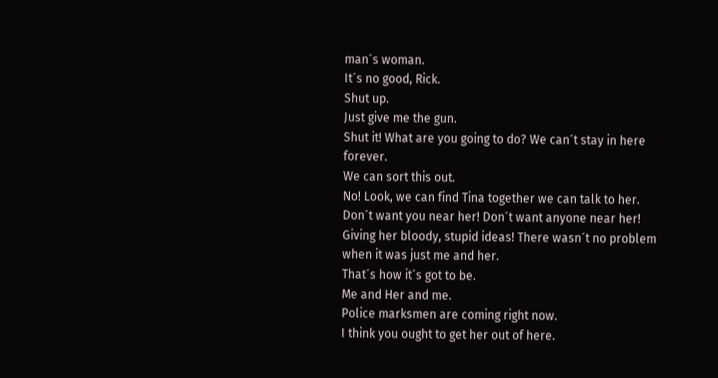man´s woman.
It´s no good, Rick.
Shut up.
Just give me the gun.
Shut it! What are you going to do? We can´t stay in here forever.
We can sort this out.
No! Look, we can find Tina together we can talk to her.
Don´t want you near her! Don´t want anyone near her! Giving her bloody, stupid ideas! There wasn´t no problem when it was just me and her.
That´s how it´s got to be.
Me and Her and me.
Police marksmen are coming right now.
I think you ought to get her out of here.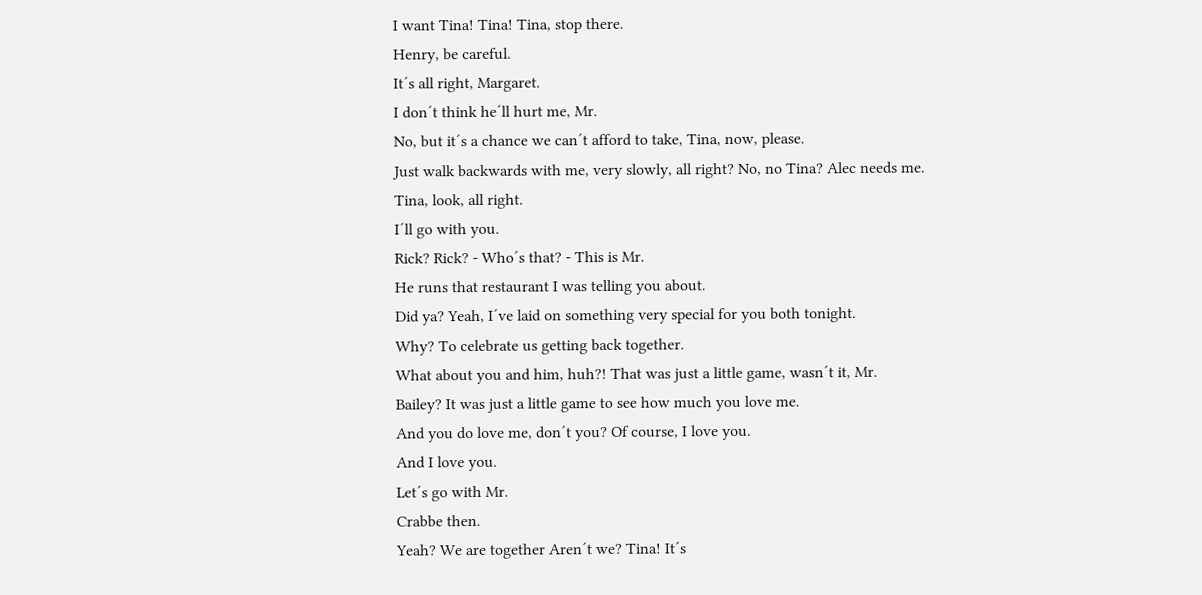I want Tina! Tina! Tina, stop there.
Henry, be careful.
It´s all right, Margaret.
I don´t think he´ll hurt me, Mr.
No, but it´s a chance we can´t afford to take, Tina, now, please.
Just walk backwards with me, very slowly, all right? No, no Tina? Alec needs me.
Tina, look, all right.
I´ll go with you.
Rick? Rick? - Who´s that? - This is Mr.
He runs that restaurant I was telling you about.
Did ya? Yeah, I´ve laid on something very special for you both tonight.
Why? To celebrate us getting back together.
What about you and him, huh?! That was just a little game, wasn´t it, Mr.
Bailey? It was just a little game to see how much you love me.
And you do love me, don´t you? Of course, I love you.
And I love you.
Let´s go with Mr.
Crabbe then.
Yeah? We are together Aren´t we? Tina! It´s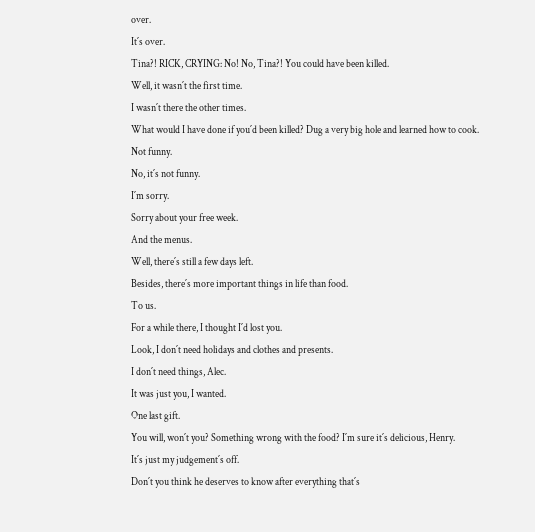over.
It´s over.
Tina?! RICK, CRYING: No! No, Tina?! You could have been killed.
Well, it wasn´t the first time.
I wasn´t there the other times.
What would I have done if you´d been killed? Dug a very big hole and learned how to cook.
Not funny.
No, it´s not funny.
I´m sorry.
Sorry about your free week.
And the menus.
Well, there´s still a few days left.
Besides, there´s more important things in life than food.
To us.
For a while there, I thought I´d lost you.
Look, I don´t need holidays and clothes and presents.
I don´t need things, Alec.
It was just you, I wanted.
One last gift.
You will, won´t you? Something wrong with the food? I´m sure it´s delicious, Henry.
It´s just my judgement´s off.
Don´t you think he deserves to know after everything that´s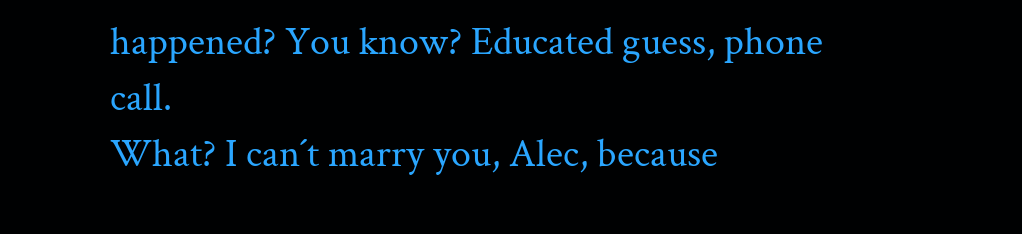happened? You know? Educated guess, phone call.
What? I can´t marry you, Alec, because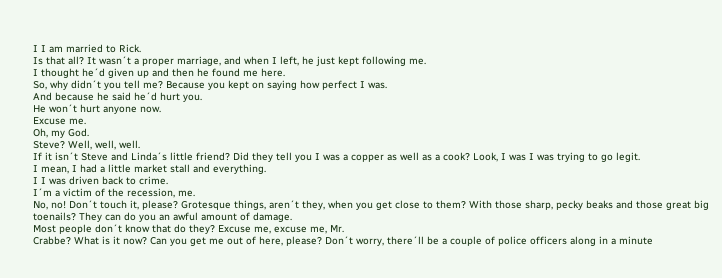I I am married to Rick.
Is that all? It wasn´t a proper marriage, and when I left, he just kept following me.
I thought he´d given up and then he found me here.
So, why didn´t you tell me? Because you kept on saying how perfect I was.
And because he said he´d hurt you.
He won´t hurt anyone now.
Excuse me.
Oh, my God.
Steve? Well, well, well.
If it isn´t Steve and Linda´s little friend? Did they tell you I was a copper as well as a cook? Look, I was I was trying to go legit.
I mean, I had a little market stall and everything.
I I was driven back to crime.
I´m a victim of the recession, me.
No, no! Don´t touch it, please? Grotesque things, aren´t they, when you get close to them? With those sharp, pecky beaks and those great big toenails? They can do you an awful amount of damage.
Most people don´t know that do they? Excuse me, excuse me, Mr.
Crabbe? What is it now? Can you get me out of here, please? Don´t worry, there´ll be a couple of police officers along in a minute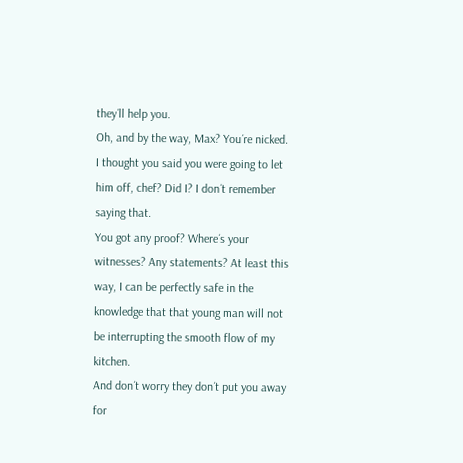they´ll help you.
Oh, and by the way, Max? You´re nicked.
I thought you said you were going to let him off, chef? Did I? I don´t remember saying that.
You got any proof? Where´s your witnesses? Any statements? At least this way, I can be perfectly safe in the knowledge that that young man will not be interrupting the smooth flow of my kitchen.
And don´t worry they don´t put you away for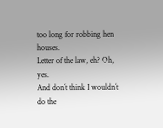too long for robbing hen houses.
Letter of the law, eh? Oh, yes.
And don´t think I wouldn´t do the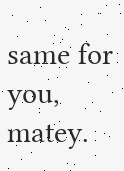same for you, matey.